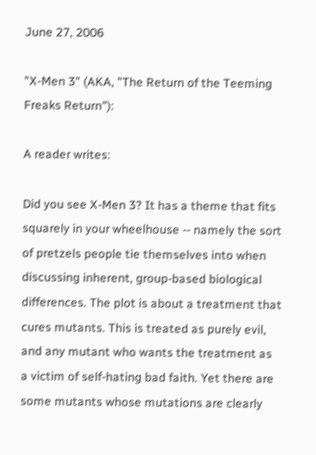June 27, 2006

"X-Men 3" (AKA, "The Return of the Teeming Freaks Return"):

A reader writes:

Did you see X-Men 3? It has a theme that fits squarely in your wheelhouse -- namely the sort of pretzels people tie themselves into when discussing inherent, group-based biological differences. The plot is about a treatment that cures mutants. This is treated as purely evil, and any mutant who wants the treatment as a victim of self-hating bad faith. Yet there are some mutants whose mutations are clearly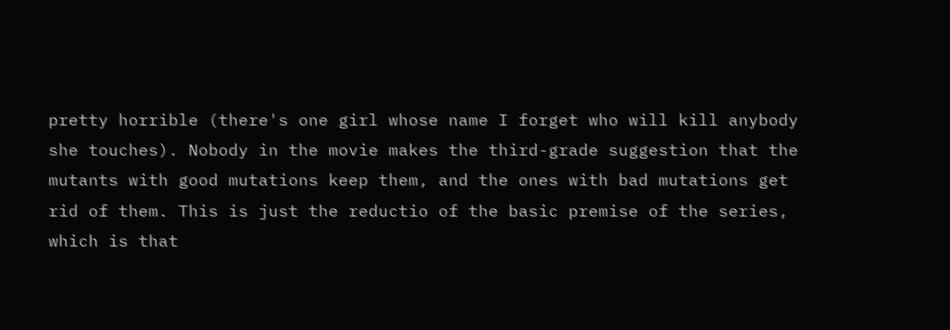pretty horrible (there's one girl whose name I forget who will kill anybody she touches). Nobody in the movie makes the third-grade suggestion that the mutants with good mutations keep them, and the ones with bad mutations get rid of them. This is just the reductio of the basic premise of the series, which is that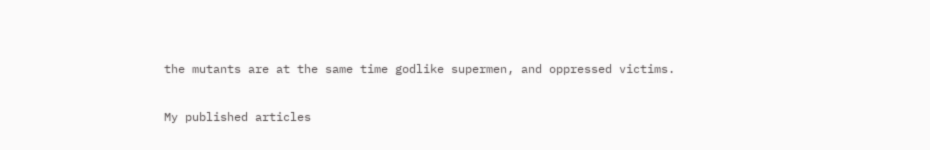the mutants are at the same time godlike supermen, and oppressed victims.

My published articles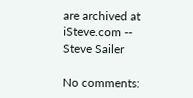are archived at iSteve.com -- Steve Sailer

No comments: